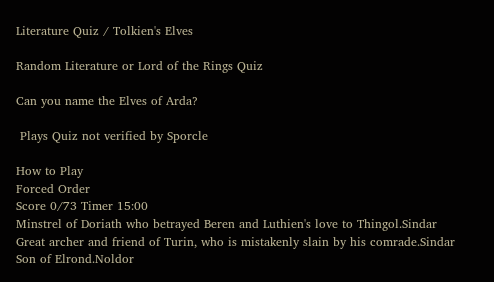Literature Quiz / Tolkien's Elves

Random Literature or Lord of the Rings Quiz

Can you name the Elves of Arda?

 Plays Quiz not verified by Sporcle

How to Play
Forced Order
Score 0/73 Timer 15:00
Minstrel of Doriath who betrayed Beren and Luthien's love to Thingol.Sindar
Great archer and friend of Turin, who is mistakenly slain by his comrade.Sindar
Son of Elrond.Noldor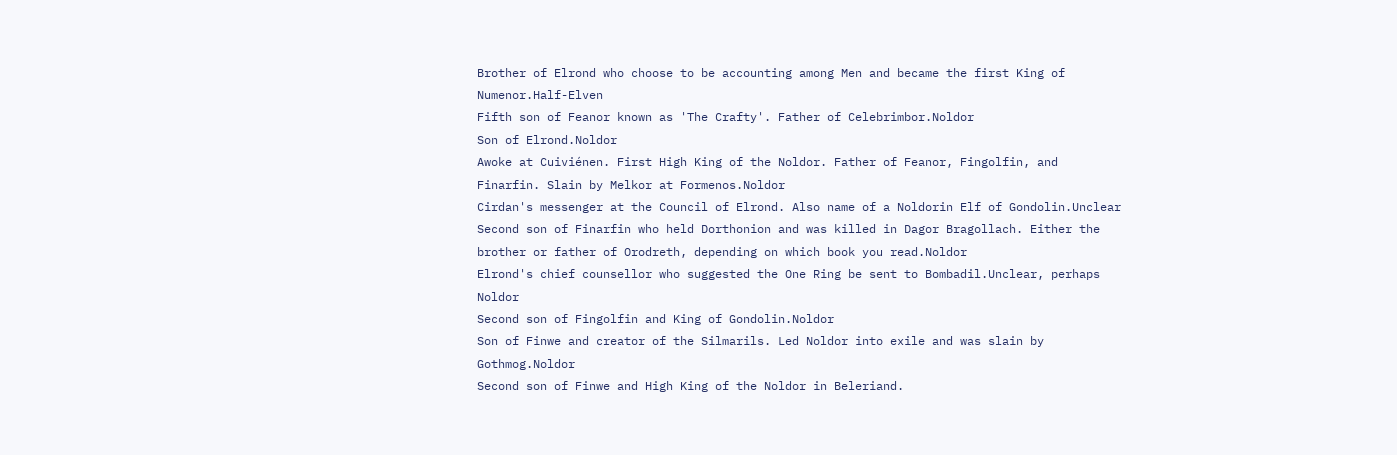Brother of Elrond who choose to be accounting among Men and became the first King of Numenor.Half-Elven
Fifth son of Feanor known as 'The Crafty'. Father of Celebrimbor.Noldor
Son of Elrond.Noldor
Awoke at Cuiviénen. First High King of the Noldor. Father of Feanor, Fingolfin, and Finarfin. Slain by Melkor at Formenos.Noldor
Cirdan's messenger at the Council of Elrond. Also name of a Noldorin Elf of Gondolin.Unclear
Second son of Finarfin who held Dorthonion and was killed in Dagor Bragollach. Either the brother or father of Orodreth, depending on which book you read.Noldor
Elrond's chief counsellor who suggested the One Ring be sent to Bombadil.Unclear, perhaps Noldor
Second son of Fingolfin and King of Gondolin.Noldor
Son of Finwe and creator of the Silmarils. Led Noldor into exile and was slain by Gothmog.Noldor
Second son of Finwe and High King of the Noldor in Beleriand.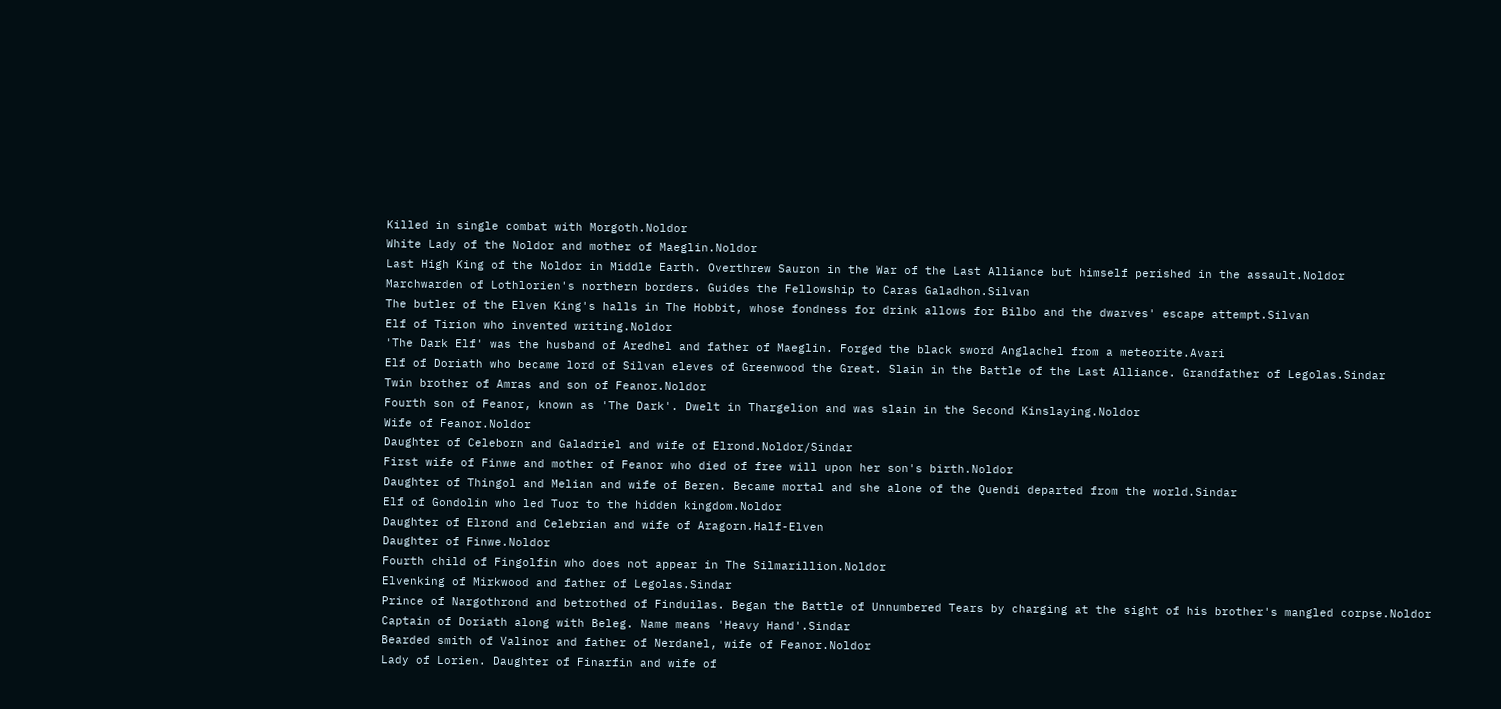Killed in single combat with Morgoth.Noldor
White Lady of the Noldor and mother of Maeglin.Noldor
Last High King of the Noldor in Middle Earth. Overthrew Sauron in the War of the Last Alliance but himself perished in the assault.Noldor
Marchwarden of Lothlorien's northern borders. Guides the Fellowship to Caras Galadhon.Silvan
The butler of the Elven King's halls in The Hobbit, whose fondness for drink allows for Bilbo and the dwarves' escape attempt.Silvan
Elf of Tirion who invented writing.Noldor
'The Dark Elf' was the husband of Aredhel and father of Maeglin. Forged the black sword Anglachel from a meteorite.Avari
Elf of Doriath who became lord of Silvan eleves of Greenwood the Great. Slain in the Battle of the Last Alliance. Grandfather of Legolas.Sindar
Twin brother of Amras and son of Feanor.Noldor
Fourth son of Feanor, known as 'The Dark'. Dwelt in Thargelion and was slain in the Second Kinslaying.Noldor
Wife of Feanor.Noldor
Daughter of Celeborn and Galadriel and wife of Elrond.Noldor/Sindar
First wife of Finwe and mother of Feanor who died of free will upon her son's birth.Noldor
Daughter of Thingol and Melian and wife of Beren. Became mortal and she alone of the Quendi departed from the world.Sindar
Elf of Gondolin who led Tuor to the hidden kingdom.Noldor
Daughter of Elrond and Celebrian and wife of Aragorn.Half-Elven
Daughter of Finwe.Noldor
Fourth child of Fingolfin who does not appear in The Silmarillion.Noldor
Elvenking of Mirkwood and father of Legolas.Sindar
Prince of Nargothrond and betrothed of Finduilas. Began the Battle of Unnumbered Tears by charging at the sight of his brother's mangled corpse.Noldor
Captain of Doriath along with Beleg. Name means 'Heavy Hand'.Sindar
Bearded smith of Valinor and father of Nerdanel, wife of Feanor.Noldor
Lady of Lorien. Daughter of Finarfin and wife of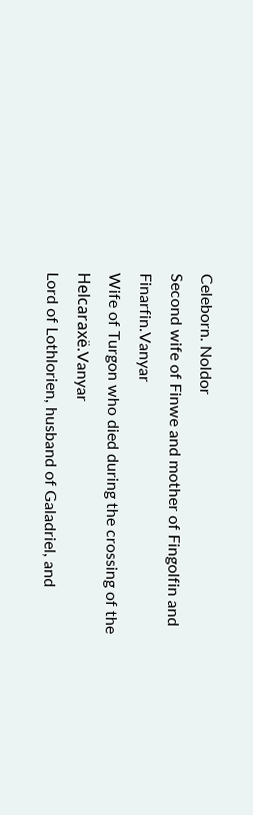Celeborn. Noldor
Second wife of Finwe and mother of Fingolfin and Finarfin.Vanyar
Wife of Turgon who died during the crossing of the Helcaraxë.Vanyar
Lord of Lothlorien, husband of Galadriel, and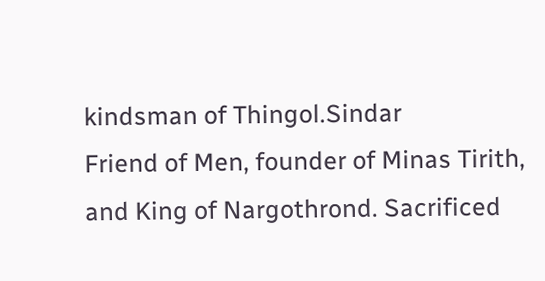kindsman of Thingol.Sindar
Friend of Men, founder of Minas Tirith, and King of Nargothrond. Sacrificed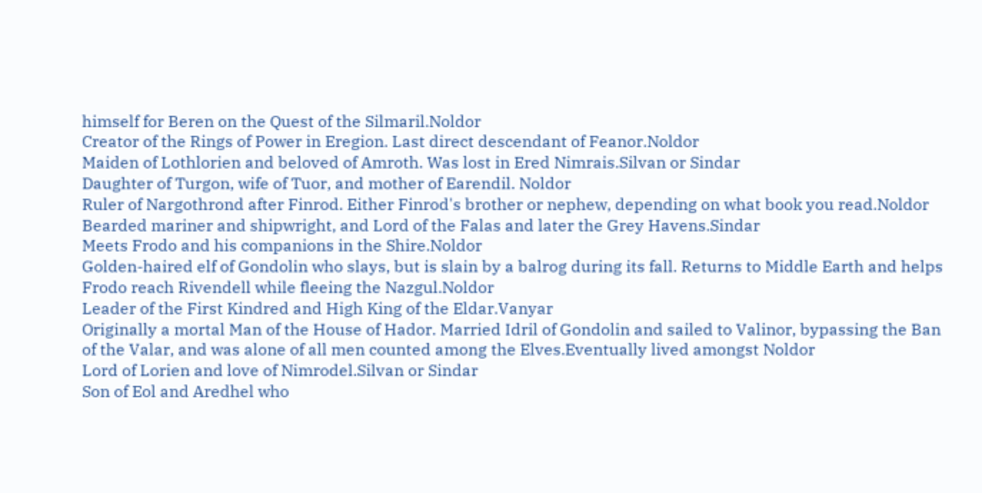himself for Beren on the Quest of the Silmaril.Noldor
Creator of the Rings of Power in Eregion. Last direct descendant of Feanor.Noldor
Maiden of Lothlorien and beloved of Amroth. Was lost in Ered Nimrais.Silvan or Sindar
Daughter of Turgon, wife of Tuor, and mother of Earendil. Noldor
Ruler of Nargothrond after Finrod. Either Finrod's brother or nephew, depending on what book you read.Noldor
Bearded mariner and shipwright, and Lord of the Falas and later the Grey Havens.Sindar
Meets Frodo and his companions in the Shire.Noldor
Golden-haired elf of Gondolin who slays, but is slain by a balrog during its fall. Returns to Middle Earth and helps Frodo reach Rivendell while fleeing the Nazgul.Noldor
Leader of the First Kindred and High King of the Eldar.Vanyar
Originally a mortal Man of the House of Hador. Married Idril of Gondolin and sailed to Valinor, bypassing the Ban of the Valar, and was alone of all men counted among the Elves.Eventually lived amongst Noldor
Lord of Lorien and love of Nimrodel.Silvan or Sindar
Son of Eol and Aredhel who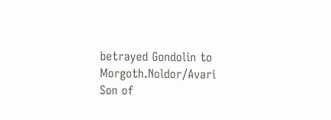betrayed Gondolin to Morgoth.Noldor/Avari
Son of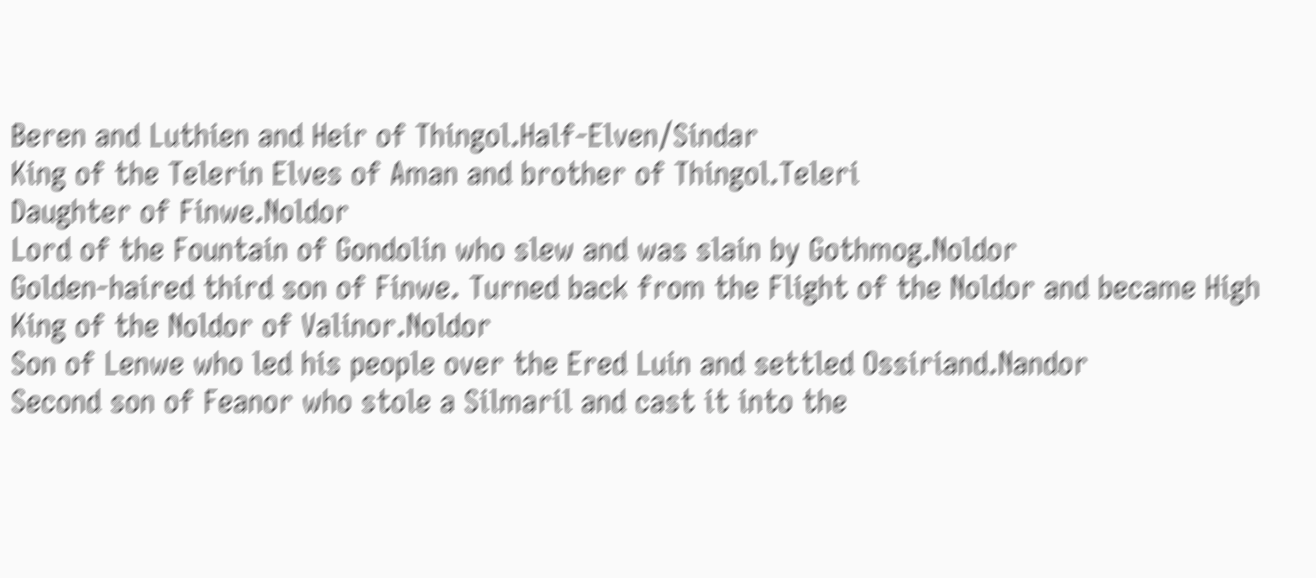Beren and Luthien and Heir of Thingol.Half-Elven/Sindar
King of the Telerin Elves of Aman and brother of Thingol.Teleri
Daughter of Finwe.Noldor
Lord of the Fountain of Gondolin who slew and was slain by Gothmog.Noldor
Golden-haired third son of Finwe. Turned back from the Flight of the Noldor and became High King of the Noldor of Valinor.Noldor
Son of Lenwe who led his people over the Ered Luin and settled Ossiriand.Nandor
Second son of Feanor who stole a Silmaril and cast it into the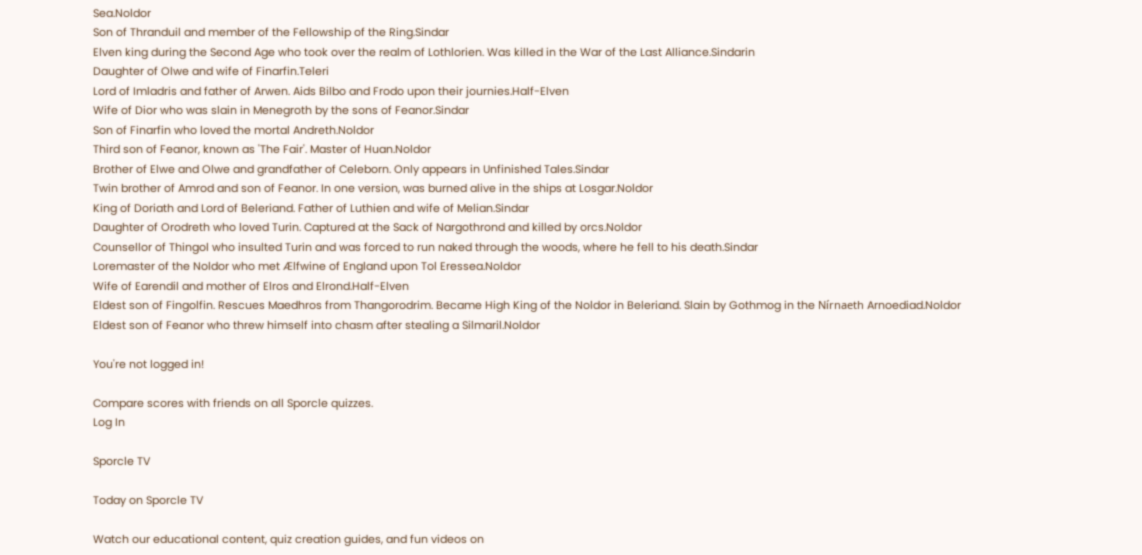Sea.Noldor
Son of Thranduil and member of the Fellowship of the Ring.Sindar
Elven king during the Second Age who took over the realm of Lothlorien. Was killed in the War of the Last Alliance.Sindarin
Daughter of Olwe and wife of Finarfin.Teleri
Lord of Imladris and father of Arwen. Aids Bilbo and Frodo upon their journies.Half-Elven
Wife of Dior who was slain in Menegroth by the sons of Feanor.Sindar
Son of Finarfin who loved the mortal Andreth.Noldor
Third son of Feanor, known as 'The Fair'. Master of Huan.Noldor
Brother of Elwe and Olwe and grandfather of Celeborn. Only appears in Unfinished Tales.Sindar
Twin brother of Amrod and son of Feanor. In one version, was burned alive in the ships at Losgar.Noldor
King of Doriath and Lord of Beleriand. Father of Luthien and wife of Melian.Sindar
Daughter of Orodreth who loved Turin. Captured at the Sack of Nargothrond and killed by orcs.Noldor
Counsellor of Thingol who insulted Turin and was forced to run naked through the woods, where he fell to his death.Sindar
Loremaster of the Noldor who met Ælfwine of England upon Tol Eressea.Noldor
Wife of Earendil and mother of Elros and Elrond.Half-Elven
Eldest son of Fingolfin. Rescues Maedhros from Thangorodrim. Became High King of the Noldor in Beleriand. Slain by Gothmog in the Nírnaeth Arnoediad.Noldor
Eldest son of Feanor who threw himself into chasm after stealing a Silmaril.Noldor

You're not logged in!

Compare scores with friends on all Sporcle quizzes.
Log In

Sporcle TV

Today on Sporcle TV

Watch our educational content, quiz creation guides, and fun videos on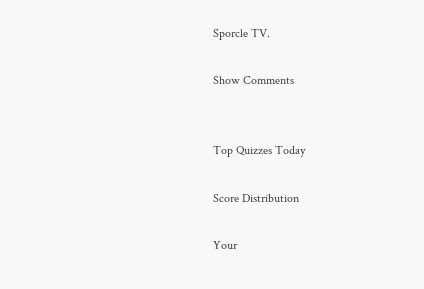Sporcle TV.

Show Comments


Top Quizzes Today

Score Distribution

Your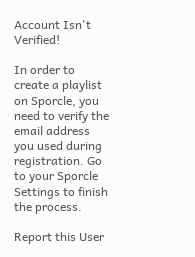Account Isn't Verified!

In order to create a playlist on Sporcle, you need to verify the email address you used during registration. Go to your Sporcle Settings to finish the process.

Report this User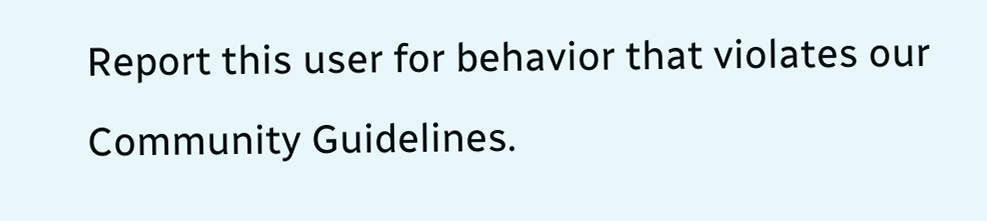Report this user for behavior that violates our Community Guidelines.